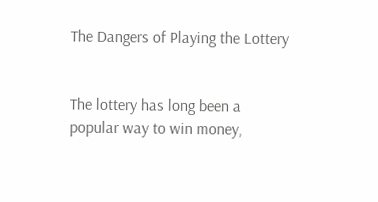The Dangers of Playing the Lottery


The lottery has long been a popular way to win money,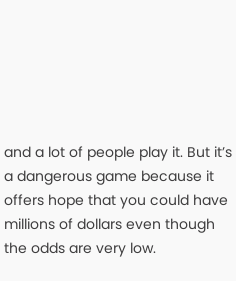and a lot of people play it. But it’s a dangerous game because it offers hope that you could have millions of dollars even though the odds are very low.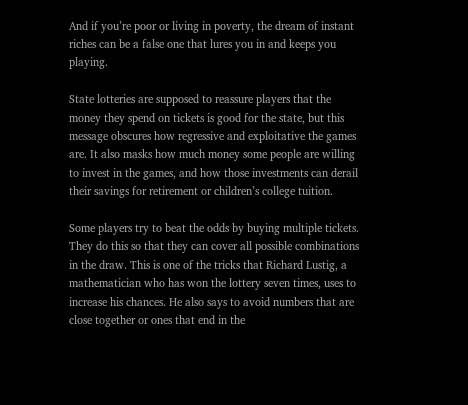And if you’re poor or living in poverty, the dream of instant riches can be a false one that lures you in and keeps you playing.

State lotteries are supposed to reassure players that the money they spend on tickets is good for the state, but this message obscures how regressive and exploitative the games are. It also masks how much money some people are willing to invest in the games, and how those investments can derail their savings for retirement or children’s college tuition.

Some players try to beat the odds by buying multiple tickets. They do this so that they can cover all possible combinations in the draw. This is one of the tricks that Richard Lustig, a mathematician who has won the lottery seven times, uses to increase his chances. He also says to avoid numbers that are close together or ones that end in the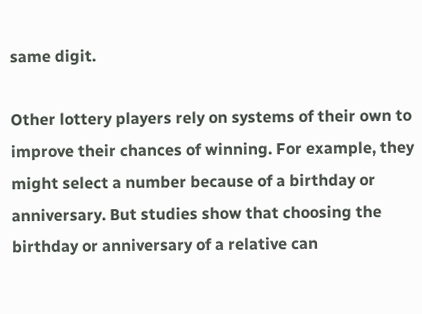same digit.

Other lottery players rely on systems of their own to improve their chances of winning. For example, they might select a number because of a birthday or anniversary. But studies show that choosing the birthday or anniversary of a relative can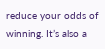reduce your odds of winning. It’s also a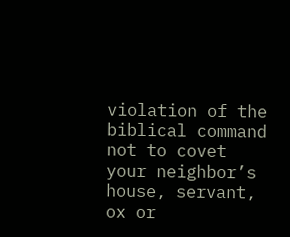violation of the biblical command not to covet your neighbor’s house, servant, ox or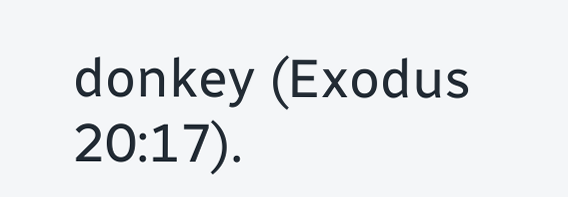donkey (Exodus 20:17).